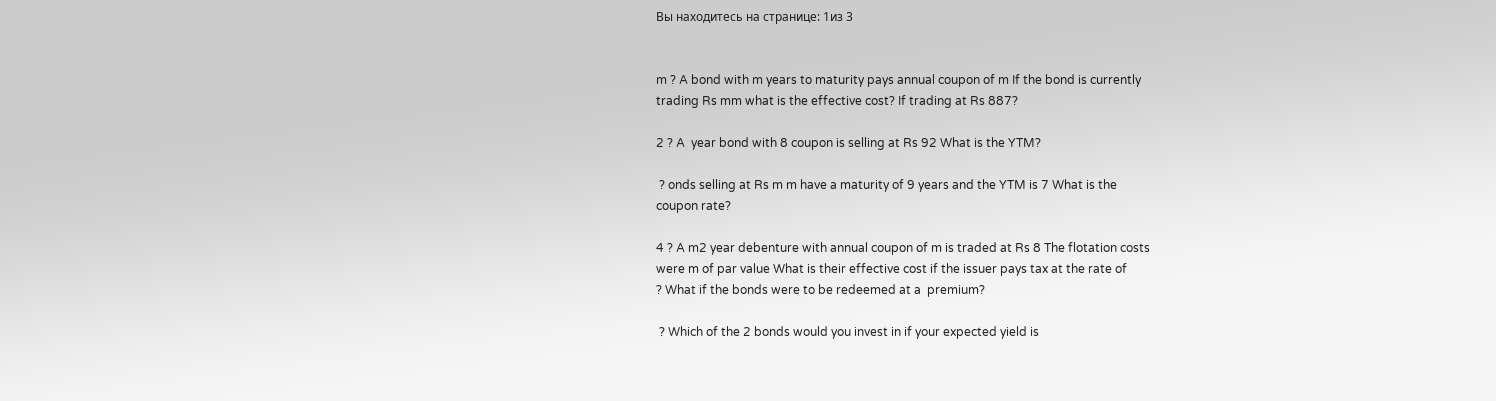Вы находитесь на странице: 1из 3


m ? A bond with m years to maturity pays annual coupon of m If the bond is currently
trading Rs mm what is the effective cost? If trading at Rs 887?

2 ? A  year bond with 8 coupon is selling at Rs 92 What is the YTM?

 ? onds selling at Rs m m have a maturity of 9 years and the YTM is 7 What is the
coupon rate?

4 ? A m2 year debenture with annual coupon of m is traded at Rs 8 The flotation costs
were m of par value What is their effective cost if the issuer pays tax at the rate of
? What if the bonds were to be redeemed at a  premium?

 ? Which of the 2 bonds would you invest in if your expected yield is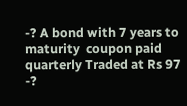-? A bond with 7 years to maturity  coupon paid quarterly Traded at Rs 97
-?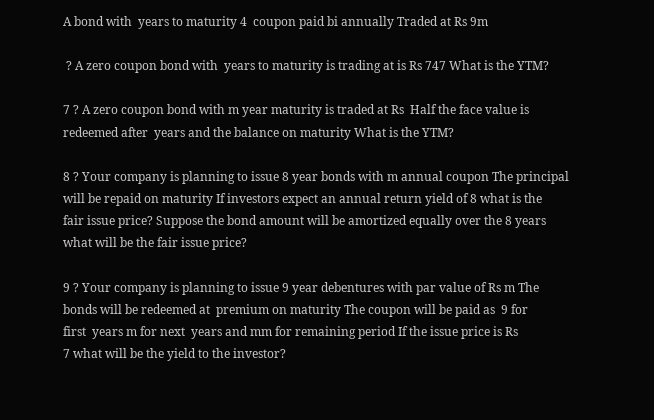A bond with  years to maturity 4  coupon paid bi annually Traded at Rs 9m

 ? A zero coupon bond with  years to maturity is trading at is Rs 747 What is the YTM?

7 ? A zero coupon bond with m year maturity is traded at Rs  Half the face value is
redeemed after  years and the balance on maturity What is the YTM?

8 ? Your company is planning to issue 8 year bonds with m annual coupon The principal
will be repaid on maturity If investors expect an annual return yield of 8 what is the
fair issue price? Suppose the bond amount will be amortized equally over the 8 years
what will be the fair issue price?

9 ? Your company is planning to issue 9 year debentures with par value of Rs m The
bonds will be redeemed at  premium on maturity The coupon will be paid as  9 for
first  years m for next  years and mm for remaining period If the issue price is Rs
7 what will be the yield to the investor?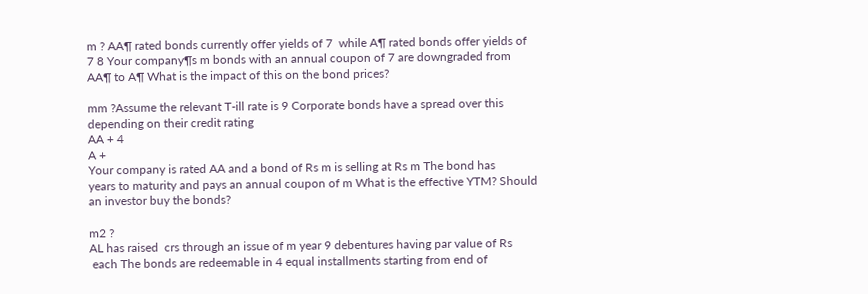m ? AA¶ rated bonds currently offer yields of 7  while A¶ rated bonds offer yields of
7 8 Your company¶s m bonds with an annual coupon of 7 are downgraded from
AA¶ to A¶ What is the impact of this on the bond prices?

mm ?Assume the relevant T-ill rate is 9 Corporate bonds have a spread over this
depending on their credit rating
AA + 4
A +
Your company is rated AA and a bond of Rs m is selling at Rs m The bond has
years to maturity and pays an annual coupon of m What is the effective YTM? Should
an investor buy the bonds?

m2 ?
AL has raised  crs through an issue of m year 9 debentures having par value of Rs
 each The bonds are redeemable in 4 equal installments starting from end of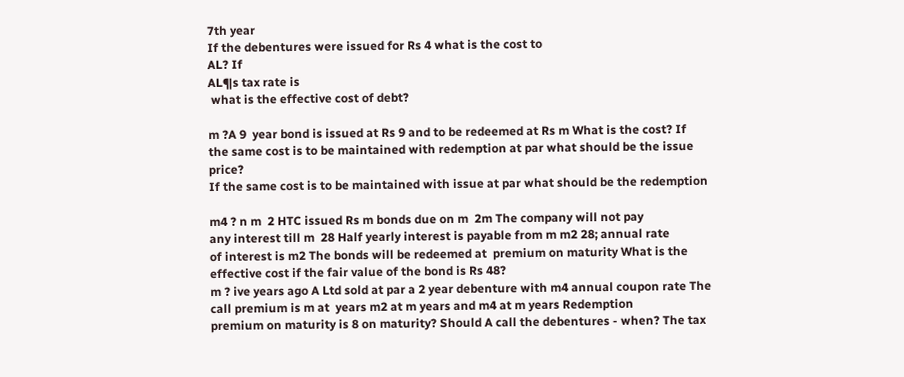7th year
If the debentures were issued for Rs 4 what is the cost to
AL? If
AL¶s tax rate is
 what is the effective cost of debt?

m ?A 9  year bond is issued at Rs 9 and to be redeemed at Rs m What is the cost? If
the same cost is to be maintained with redemption at par what should be the issue price?
If the same cost is to be maintained with issue at par what should be the redemption

m4 ? n m  2 HTC issued Rs m bonds due on m  2m The company will not pay
any interest till m  28 Half yearly interest is payable from m m2 28; annual rate
of interest is m2 The bonds will be redeemed at  premium on maturity What is the
effective cost if the fair value of the bond is Rs 48?
m ? ive years ago A Ltd sold at par a 2 year debenture with m4 annual coupon rate The
call premium is m at  years m2 at m years and m4 at m years Redemption
premium on maturity is 8 on maturity? Should A call the debentures - when? The tax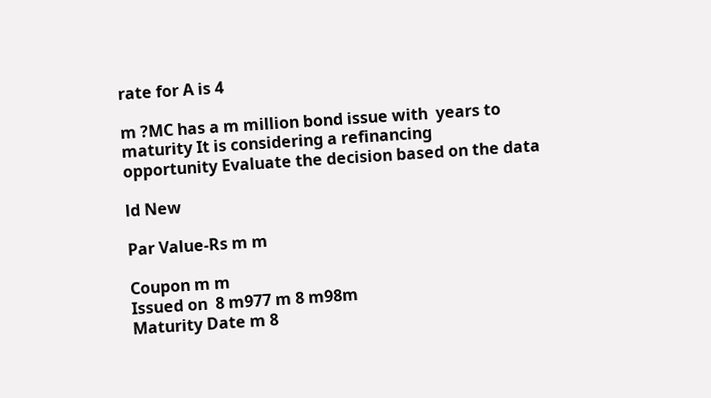rate for A is 4

m ?MC has a m million bond issue with  years to maturity It is considering a refinancing
opportunity Evaluate the decision based on the data

ld New

Par Value-Rs m m

Coupon m m
Issued on  8 m977 m 8 m98m
Maturity Date m 8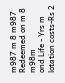m987 m 8 m987
Redeemed on m 8 m98m
ond Life - Yrs m
lotation costs-Rs 2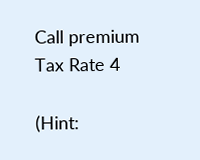Call premium
Tax Rate 4

(Hint: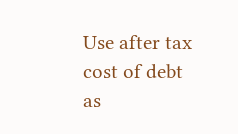Use after tax cost of debt as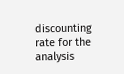discounting rate for the analysis